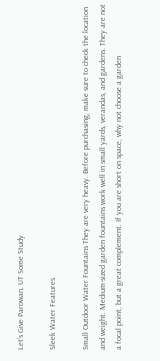Let's Give Parowan, UT Some Study

Sleek Water Features

Small Outdoor Water Fountains They are very heavy. Before purchasing, make sure to check the location and weight. Medium-sized garden fountains work well in small yards, verandas, and gardens. They are not a focal point, but a great complement. If you are short on space, why not choose a garden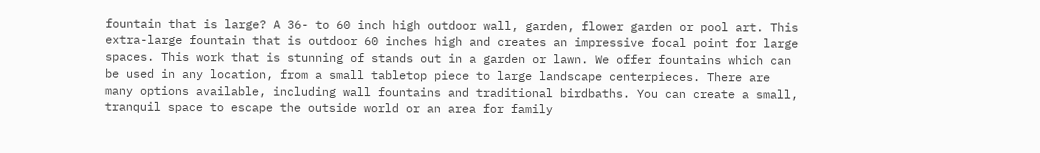fountain that is large? A 36- to 60 inch high outdoor wall, garden, flower garden or pool art. This extra-large fountain that is outdoor 60 inches high and creates an impressive focal point for large spaces. This work that is stunning of stands out in a garden or lawn. We offer fountains which can be used in any location, from a small tabletop piece to large landscape centerpieces. There are many options available, including wall fountains and traditional birdbaths. You can create a small, tranquil space to escape the outside world or an area for family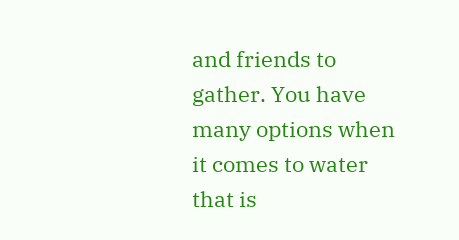and friends to gather. You have many options when it comes to water that is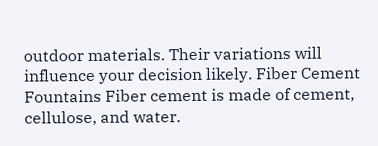outdoor materials. Their variations will influence your decision likely. Fiber Cement Fountains Fiber cement is made of cement, cellulose, and water.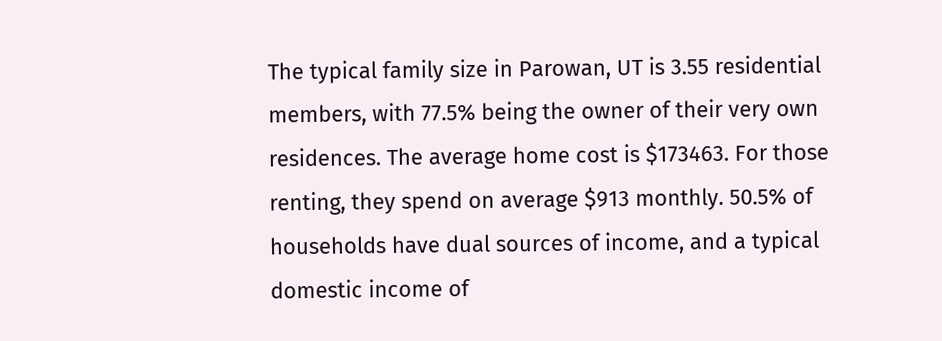The typical family size in Parowan, UT is 3.55 residential members, with 77.5% being the owner of their very own residences. The average home cost is $173463. For those renting, they spend on average $913 monthly. 50.5% of households have dual sources of income, and a typical domestic income of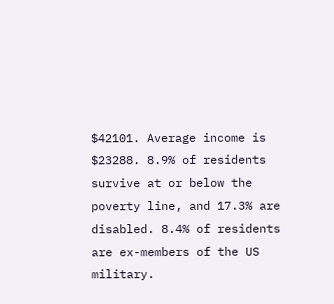$42101. Average income is $23288. 8.9% of residents survive at or below the poverty line, and 17.3% are disabled. 8.4% of residents are ex-members of the US military.